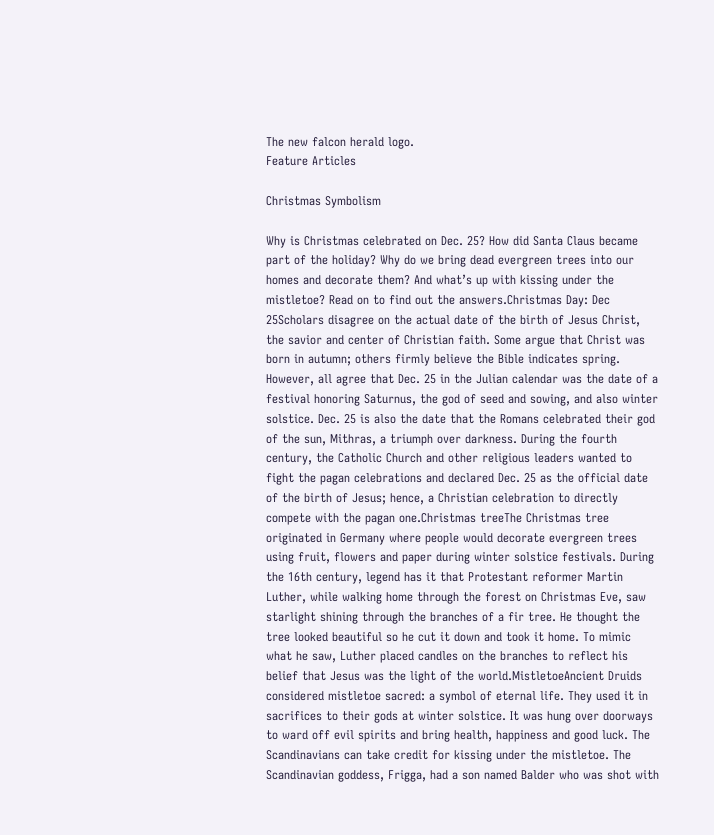The new falcon herald logo.
Feature Articles

Christmas Symbolism

Why is Christmas celebrated on Dec. 25? How did Santa Claus became part of the holiday? Why do we bring dead evergreen trees into our homes and decorate them? And what’s up with kissing under the mistletoe? Read on to find out the answers.Christmas Day: Dec 25Scholars disagree on the actual date of the birth of Jesus Christ, the savior and center of Christian faith. Some argue that Christ was born in autumn; others firmly believe the Bible indicates spring. However, all agree that Dec. 25 in the Julian calendar was the date of a festival honoring Saturnus, the god of seed and sowing, and also winter solstice. Dec. 25 is also the date that the Romans celebrated their god of the sun, Mithras, a triumph over darkness. During the fourth century, the Catholic Church and other religious leaders wanted to fight the pagan celebrations and declared Dec. 25 as the official date of the birth of Jesus; hence, a Christian celebration to directly compete with the pagan one.Christmas treeThe Christmas tree originated in Germany where people would decorate evergreen trees using fruit, flowers and paper during winter solstice festivals. During the 16th century, legend has it that Protestant reformer Martin Luther, while walking home through the forest on Christmas Eve, saw starlight shining through the branches of a fir tree. He thought the tree looked beautiful so he cut it down and took it home. To mimic what he saw, Luther placed candles on the branches to reflect his belief that Jesus was the light of the world.MistletoeAncient Druids considered mistletoe sacred: a symbol of eternal life. They used it in sacrifices to their gods at winter solstice. It was hung over doorways to ward off evil spirits and bring health, happiness and good luck. The Scandinavians can take credit for kissing under the mistletoe. The Scandinavian goddess, Frigga, had a son named Balder who was shot with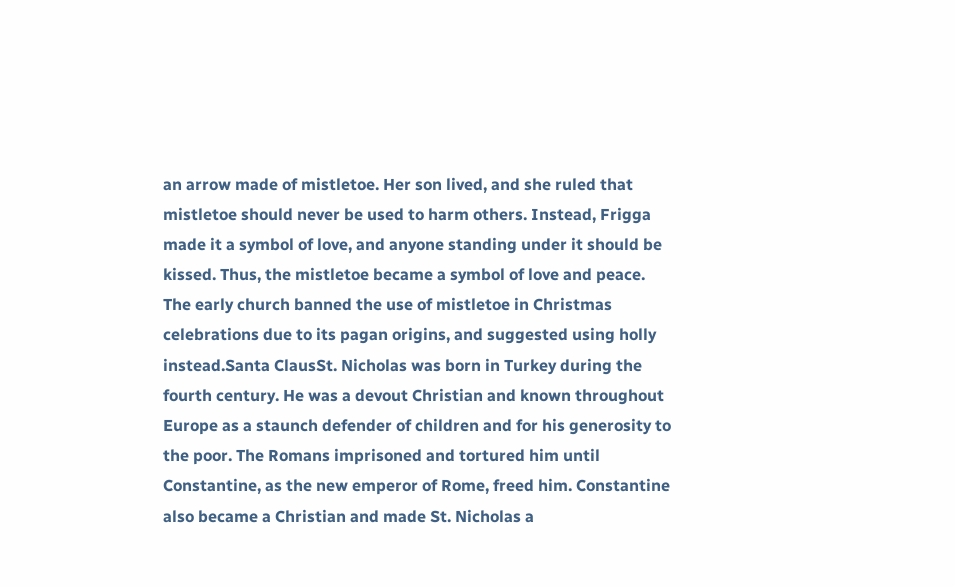an arrow made of mistletoe. Her son lived, and she ruled that mistletoe should never be used to harm others. Instead, Frigga made it a symbol of love, and anyone standing under it should be kissed. Thus, the mistletoe became a symbol of love and peace. The early church banned the use of mistletoe in Christmas celebrations due to its pagan origins, and suggested using holly instead.Santa ClausSt. Nicholas was born in Turkey during the fourth century. He was a devout Christian and known throughout Europe as a staunch defender of children and for his generosity to the poor. The Romans imprisoned and tortured him until Constantine, as the new emperor of Rome, freed him. Constantine also became a Christian and made St. Nicholas a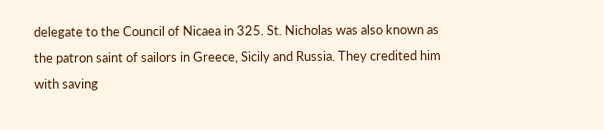delegate to the Council of Nicaea in 325. St. Nicholas was also known as the patron saint of sailors in Greece, Sicily and Russia. They credited him with saving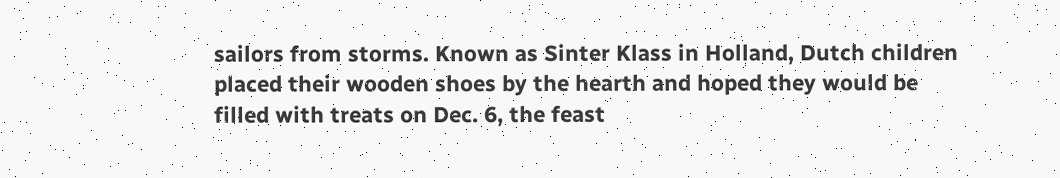sailors from storms. Known as Sinter Klass in Holland, Dutch children placed their wooden shoes by the hearth and hoped they would be filled with treats on Dec. 6, the feast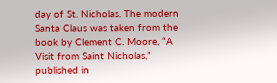day of St. Nicholas. The modern Santa Claus was taken from the book by Clement C. Moore, “A Visit from Saint Nicholas,” published in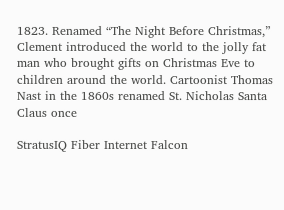1823. Renamed “The Night Before Christmas,” Clement introduced the world to the jolly fat man who brought gifts on Christmas Eve to children around the world. Cartoonist Thomas Nast in the 1860s renamed St. Nicholas Santa Claus once

StratusIQ Fiber Internet Falcon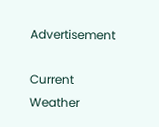Advertisement

Current Weather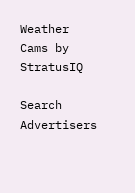Weather Cams by StratusIQ

Search Advertisers